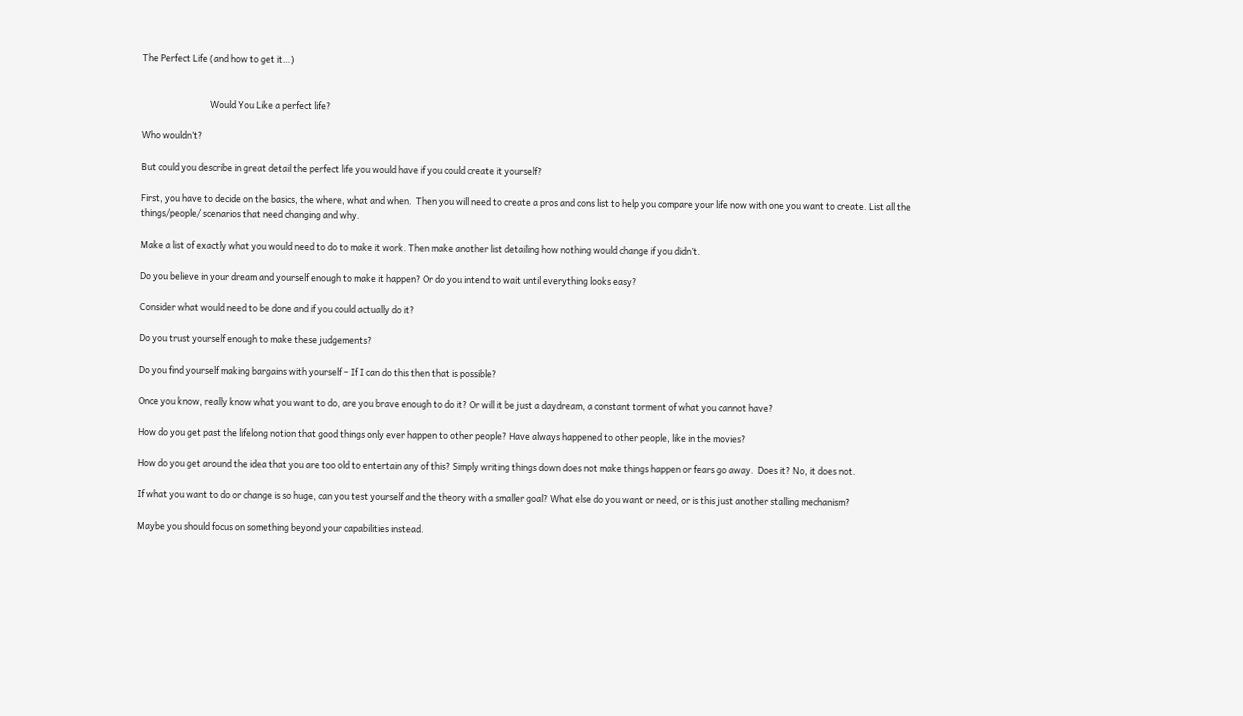The Perfect Life (and how to get it…)


                                  Would You Like a perfect life?

Who wouldn’t?

But could you describe in great detail the perfect life you would have if you could create it yourself?

First, you have to decide on the basics, the where, what and when.  Then you will need to create a pros and cons list to help you compare your life now with one you want to create. List all the things/people/ scenarios that need changing and why.

Make a list of exactly what you would need to do to make it work. Then make another list detailing how nothing would change if you didn’t.

Do you believe in your dream and yourself enough to make it happen? Or do you intend to wait until everything looks easy?

Consider what would need to be done and if you could actually do it?

Do you trust yourself enough to make these judgements?

Do you find yourself making bargains with yourself – If I can do this then that is possible?

Once you know, really know what you want to do, are you brave enough to do it? Or will it be just a daydream, a constant torment of what you cannot have?

How do you get past the lifelong notion that good things only ever happen to other people? Have always happened to other people, like in the movies?

How do you get around the idea that you are too old to entertain any of this? Simply writing things down does not make things happen or fears go away.  Does it? No, it does not.

If what you want to do or change is so huge, can you test yourself and the theory with a smaller goal? What else do you want or need, or is this just another stalling mechanism?

Maybe you should focus on something beyond your capabilities instead.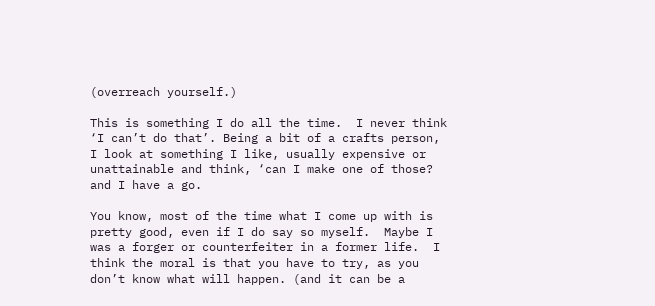(overreach yourself.)

This is something I do all the time.  I never think ‘I can’t do that’. Being a bit of a crafts person, I look at something I like, usually expensive or unattainable and think, ‘can I make one of those? and I have a go.

You know, most of the time what I come up with is pretty good, even if I do say so myself.  Maybe I was a forger or counterfeiter in a former life.  I think the moral is that you have to try, as you don’t know what will happen. (and it can be a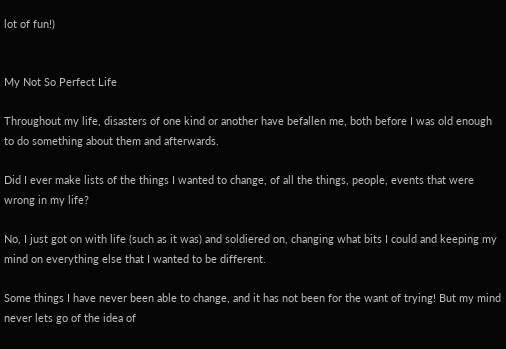lot of fun!)


My Not So Perfect Life

Throughout my life, disasters of one kind or another have befallen me, both before I was old enough to do something about them and afterwards.

Did I ever make lists of the things I wanted to change, of all the things, people, events that were wrong in my life?

No, I just got on with life (such as it was) and soldiered on, changing what bits I could and keeping my mind on everything else that I wanted to be different.

Some things I have never been able to change, and it has not been for the want of trying! But my mind never lets go of the idea of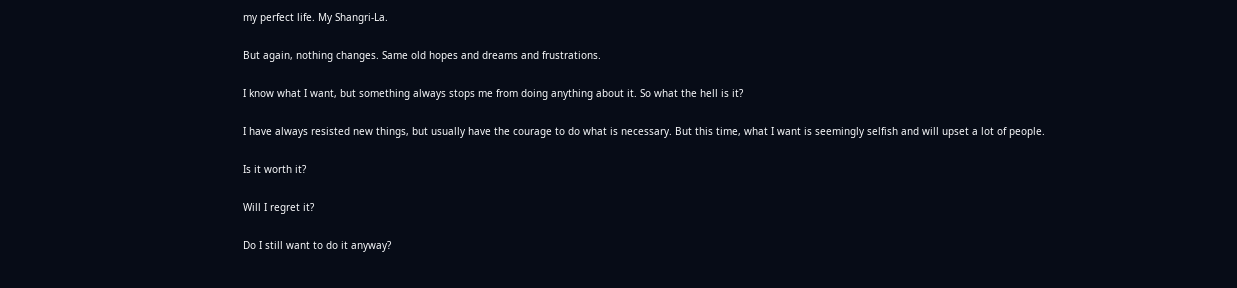my perfect life. My Shangri-La.

But again, nothing changes. Same old hopes and dreams and frustrations.

I know what I want, but something always stops me from doing anything about it. So what the hell is it?

I have always resisted new things, but usually have the courage to do what is necessary. But this time, what I want is seemingly selfish and will upset a lot of people.

Is it worth it?

Will I regret it?

Do I still want to do it anyway?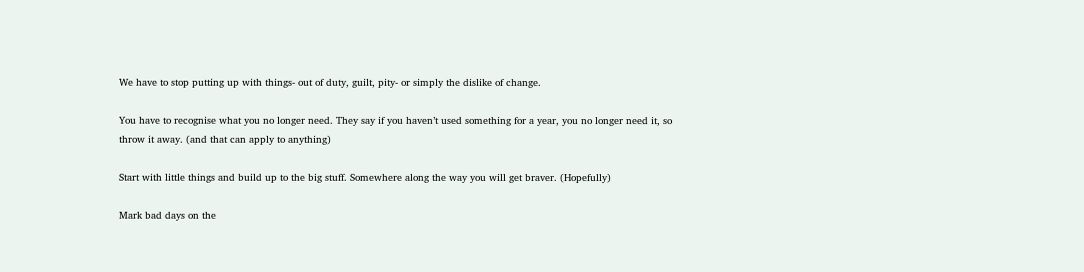We have to stop putting up with things- out of duty, guilt, pity- or simply the dislike of change.

You have to recognise what you no longer need. They say if you haven’t used something for a year, you no longer need it, so throw it away. (and that can apply to anything)

Start with little things and build up to the big stuff. Somewhere along the way you will get braver. (Hopefully)

Mark bad days on the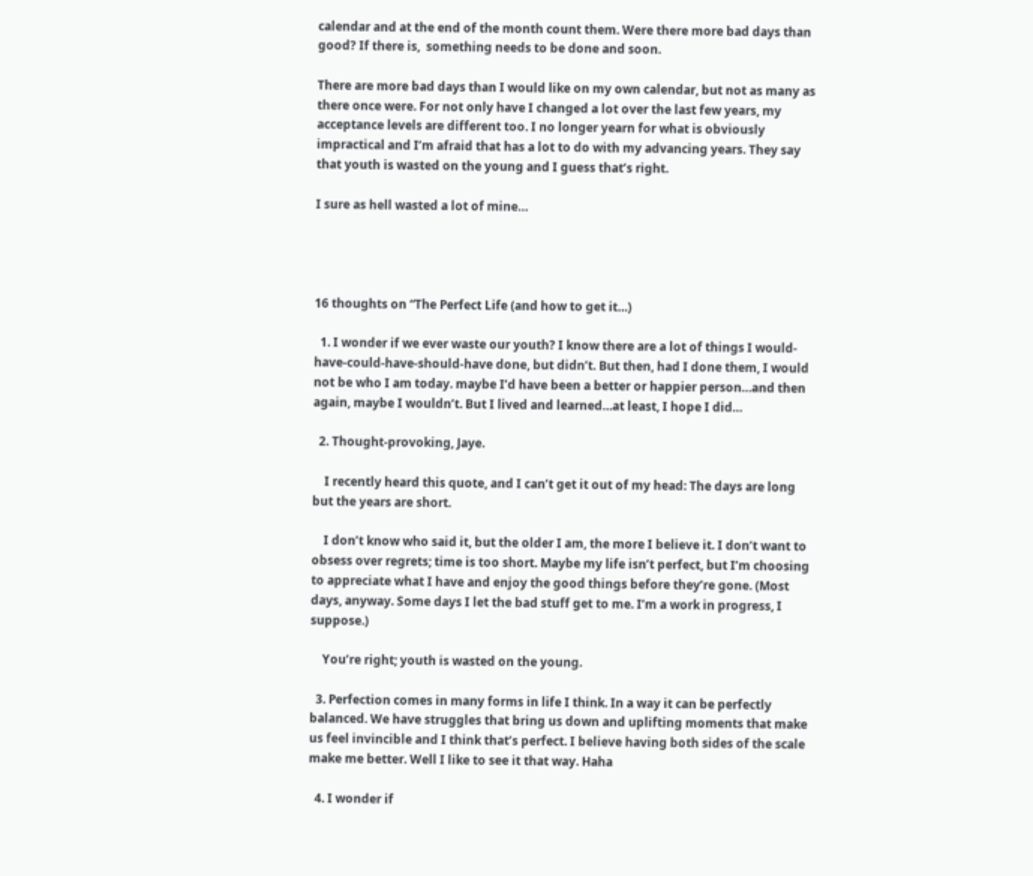calendar and at the end of the month count them. Were there more bad days than good? If there is,  something needs to be done and soon.

There are more bad days than I would like on my own calendar, but not as many as there once were. For not only have I changed a lot over the last few years, my acceptance levels are different too. I no longer yearn for what is obviously impractical and I’m afraid that has a lot to do with my advancing years. They say that youth is wasted on the young and I guess that’s right.

I sure as hell wasted a lot of mine…




16 thoughts on “The Perfect Life (and how to get it…)

  1. I wonder if we ever waste our youth? I know there are a lot of things I would-have-could-have-should-have done, but didn’t. But then, had I done them, I would not be who I am today. maybe I’d have been a better or happier person…and then again, maybe I wouldn’t. But I lived and learned…at least, I hope I did…

  2. Thought-provoking, Jaye.

    I recently heard this quote, and I can’t get it out of my head: The days are long but the years are short.

    I don’t know who said it, but the older I am, the more I believe it. I don’t want to obsess over regrets; time is too short. Maybe my life isn’t perfect, but I’m choosing to appreciate what I have and enjoy the good things before they’re gone. (Most days, anyway. Some days I let the bad stuff get to me. I’m a work in progress, I suppose.)

    You’re right; youth is wasted on the young.

  3. Perfection comes in many forms in life I think. In a way it can be perfectly balanced. We have struggles that bring us down and uplifting moments that make us feel invincible and I think that’s perfect. I believe having both sides of the scale make me better. Well I like to see it that way. Haha

  4. I wonder if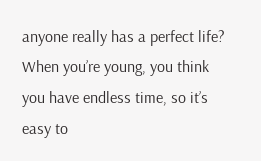anyone really has a perfect life? When you’re young, you think you have endless time, so it’s easy to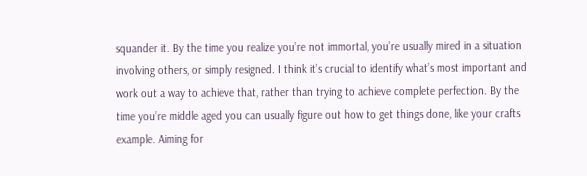squander it. By the time you realize you’re not immortal, you’re usually mired in a situation involving others, or simply resigned. I think it’s crucial to identify what’s most important and work out a way to achieve that, rather than trying to achieve complete perfection. By the time you’re middle aged you can usually figure out how to get things done, like your crafts example. Aiming for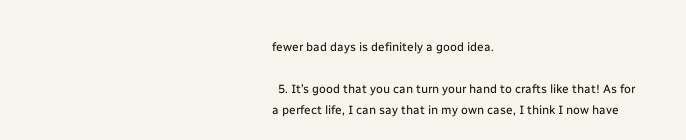fewer bad days is definitely a good idea.

  5. It’s good that you can turn your hand to crafts like that! As for a perfect life, I can say that in my own case, I think I now have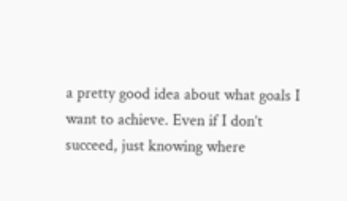a pretty good idea about what goals I want to achieve. Even if I don’t succeed, just knowing where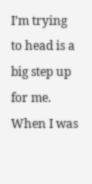I’m trying to head is a big step up for me. When I was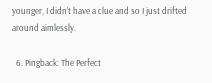younger, I didn’t have a clue and so I just drifted around aimlessly.

  6. Pingback: The Perfect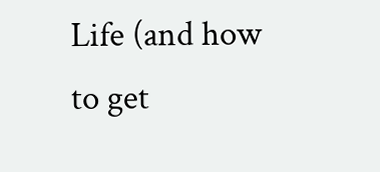Life (and how to get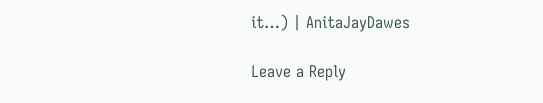it…) | AnitaJayDawes

Leave a Reply